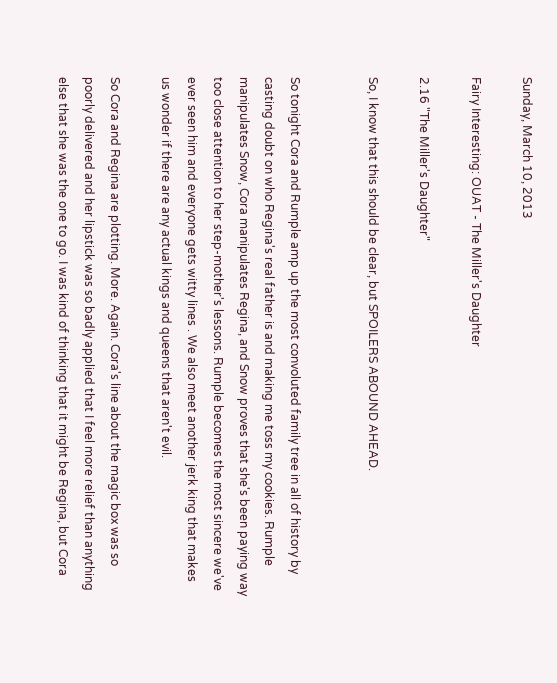Sunday, March 10, 2013

Fairy Interesting: OUAT - The Miller's Daughter

2.16 "The Miller's Daughter"

So, I know that this should be clear, but SPOILERS ABOUND AHEAD.


So tonight Cora and Rumple amp up the most convoluted family tree in all of history by casting doubt on who Regina's real father is and making me toss my cookies. Rumple manipulates Snow, Cora manipulates Regina, and Snow proves that she's been paying way too close attention to her step-mother's lessons. Rumple becomes the most sincere we've ever seen him and everyone gets witty lines . We also meet another jerk king that makes us wonder if there are any actual kings and queens that aren't evil.

So Cora and Regina are plotting. More. Again. Cora's line about the magic box was so poorly delivered and her lipstick was so badly applied that I feel more relief than anything else that she was the one to go. I was kind of thinking that it might be Regina, but Cora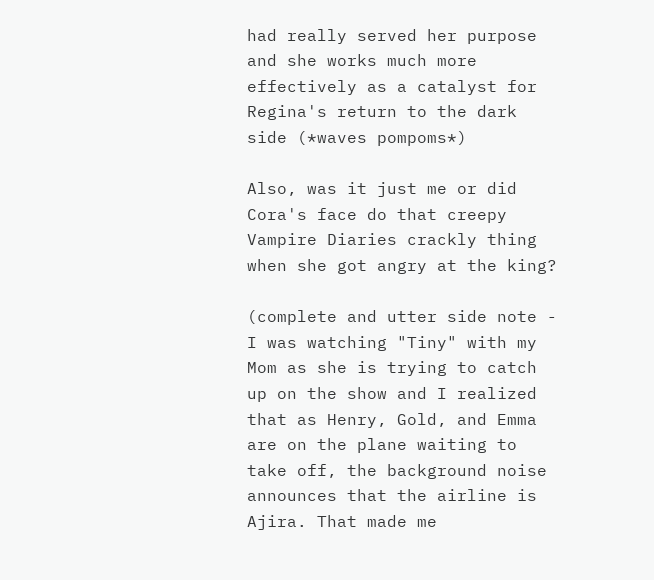had really served her purpose and she works much more effectively as a catalyst for Regina's return to the dark side (*waves pompoms*)

Also, was it just me or did Cora's face do that creepy Vampire Diaries crackly thing when she got angry at the king?

(complete and utter side note - I was watching "Tiny" with my Mom as she is trying to catch up on the show and I realized that as Henry, Gold, and Emma are on the plane waiting to take off, the background noise announces that the airline is Ajira. That made me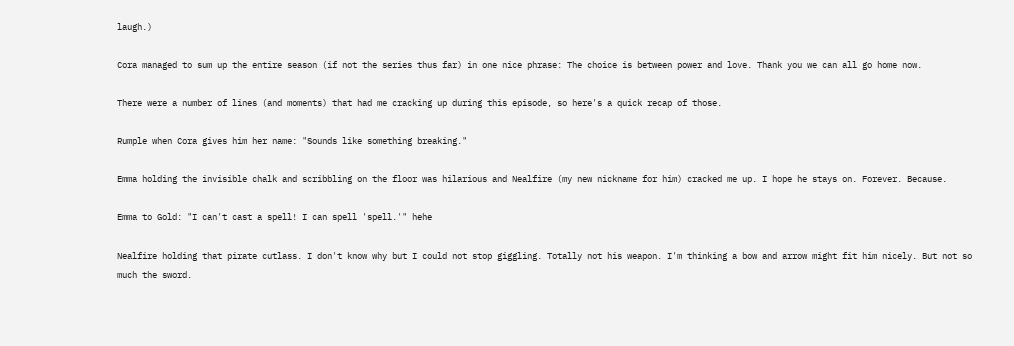laugh.)

Cora managed to sum up the entire season (if not the series thus far) in one nice phrase: The choice is between power and love. Thank you we can all go home now.

There were a number of lines (and moments) that had me cracking up during this episode, so here's a quick recap of those.

Rumple when Cora gives him her name: "Sounds like something breaking."

Emma holding the invisible chalk and scribbling on the floor was hilarious and Nealfire (my new nickname for him) cracked me up. I hope he stays on. Forever. Because.

Emma to Gold: "I can't cast a spell! I can spell 'spell.'" hehe

Nealfire holding that pirate cutlass. I don't know why but I could not stop giggling. Totally not his weapon. I'm thinking a bow and arrow might fit him nicely. But not so much the sword.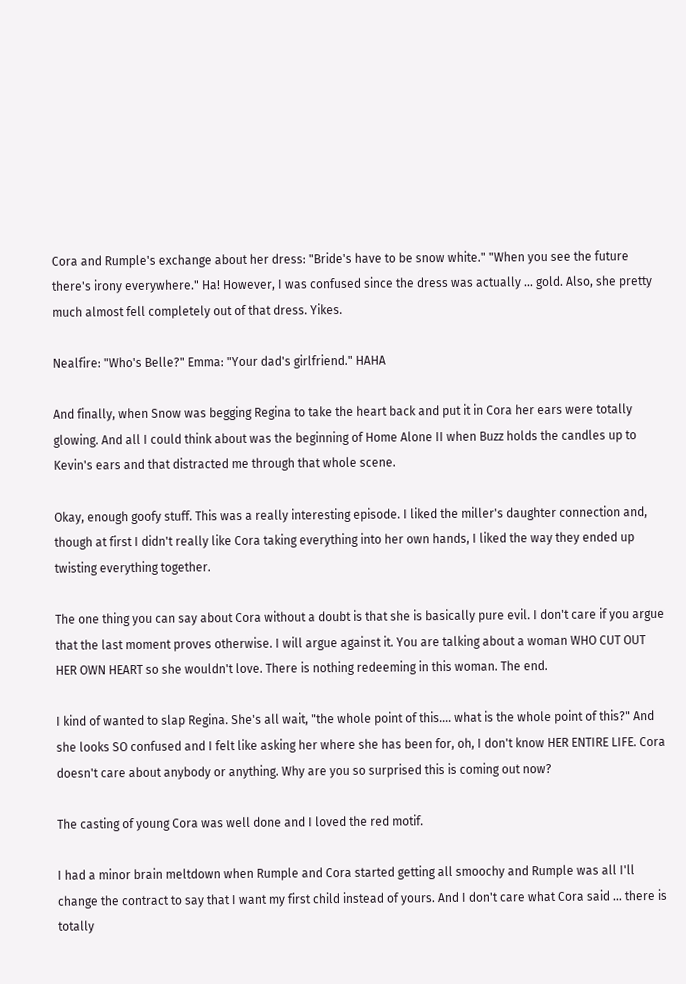Cora and Rumple's exchange about her dress: "Bride's have to be snow white." "When you see the future there's irony everywhere." Ha! However, I was confused since the dress was actually ... gold. Also, she pretty much almost fell completely out of that dress. Yikes.

Nealfire: "Who's Belle?" Emma: "Your dad's girlfriend." HAHA

And finally, when Snow was begging Regina to take the heart back and put it in Cora her ears were totally glowing. And all I could think about was the beginning of Home Alone II when Buzz holds the candles up to Kevin's ears and that distracted me through that whole scene.

Okay, enough goofy stuff. This was a really interesting episode. I liked the miller's daughter connection and, though at first I didn't really like Cora taking everything into her own hands, I liked the way they ended up twisting everything together.

The one thing you can say about Cora without a doubt is that she is basically pure evil. I don't care if you argue that the last moment proves otherwise. I will argue against it. You are talking about a woman WHO CUT OUT HER OWN HEART so she wouldn't love. There is nothing redeeming in this woman. The end.

I kind of wanted to slap Regina. She's all wait, "the whole point of this.... what is the whole point of this?" And she looks SO confused and I felt like asking her where she has been for, oh, I don't know HER ENTIRE LIFE. Cora doesn't care about anybody or anything. Why are you so surprised this is coming out now?

The casting of young Cora was well done and I loved the red motif.

I had a minor brain meltdown when Rumple and Cora started getting all smoochy and Rumple was all I'll change the contract to say that I want my first child instead of yours. And I don't care what Cora said ... there is totally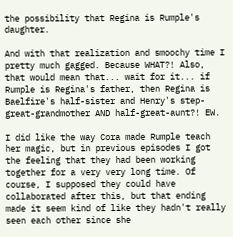the possibility that Regina is Rumple's daughter.

And with that realization and smoochy time I pretty much gagged. Because WHAT?! Also, that would mean that... wait for it... if Rumple is Regina's father, then Regina is Baelfire's half-sister and Henry's step-great-grandmother AND half-great-aunt?! EW.

I did like the way Cora made Rumple teach her magic, but in previous episodes I got the feeling that they had been working together for a very very long time. Of course, I supposed they could have collaborated after this, but that ending made it seem kind of like they hadn't really seen each other since she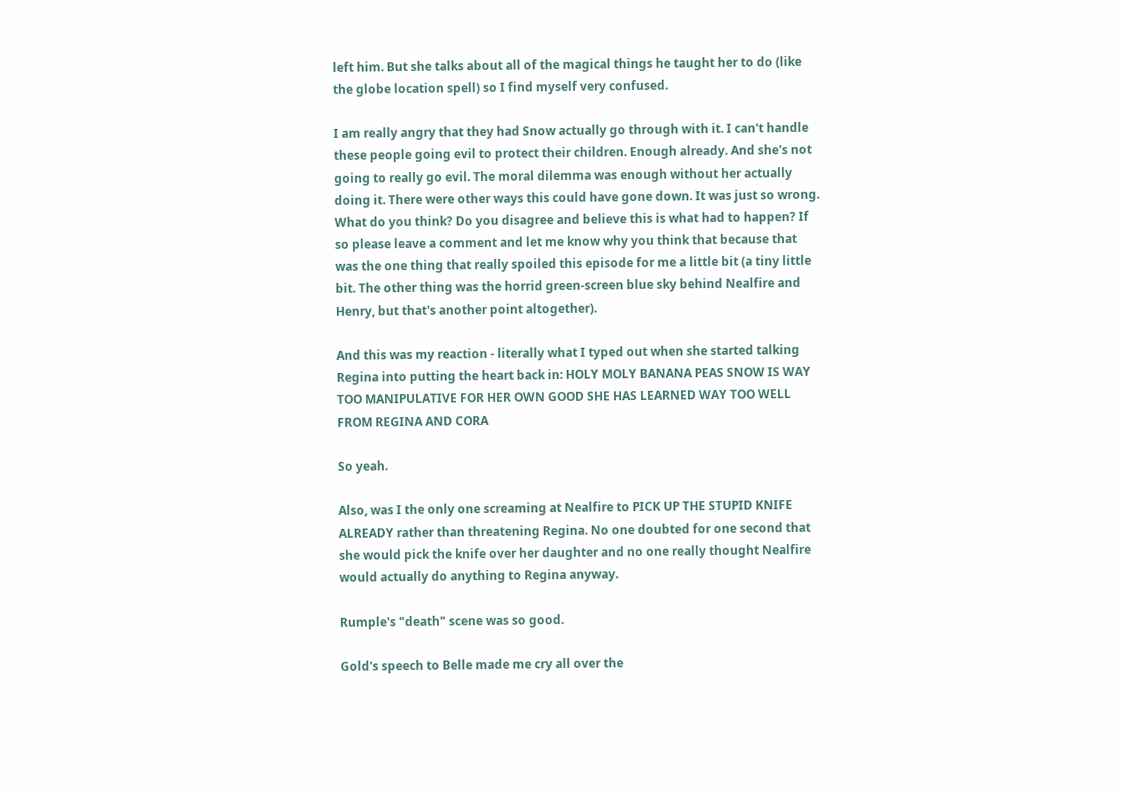left him. But she talks about all of the magical things he taught her to do (like the globe location spell) so I find myself very confused.

I am really angry that they had Snow actually go through with it. I can't handle these people going evil to protect their children. Enough already. And she's not going to really go evil. The moral dilemma was enough without her actually doing it. There were other ways this could have gone down. It was just so wrong. What do you think? Do you disagree and believe this is what had to happen? If so please leave a comment and let me know why you think that because that was the one thing that really spoiled this episode for me a little bit (a tiny little bit. The other thing was the horrid green-screen blue sky behind Nealfire and Henry, but that's another point altogether).

And this was my reaction - literally what I typed out when she started talking Regina into putting the heart back in: HOLY MOLY BANANA PEAS SNOW IS WAY TOO MANIPULATIVE FOR HER OWN GOOD SHE HAS LEARNED WAY TOO WELL FROM REGINA AND CORA

So yeah.

Also, was I the only one screaming at Nealfire to PICK UP THE STUPID KNIFE ALREADY rather than threatening Regina. No one doubted for one second that she would pick the knife over her daughter and no one really thought Nealfire would actually do anything to Regina anyway.

Rumple's "death" scene was so good.

Gold's speech to Belle made me cry all over the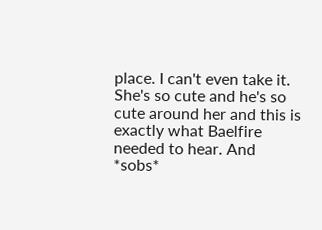place. I can't even take it. She's so cute and he's so cute around her and this is exactly what Baelfire needed to hear. And *sobs*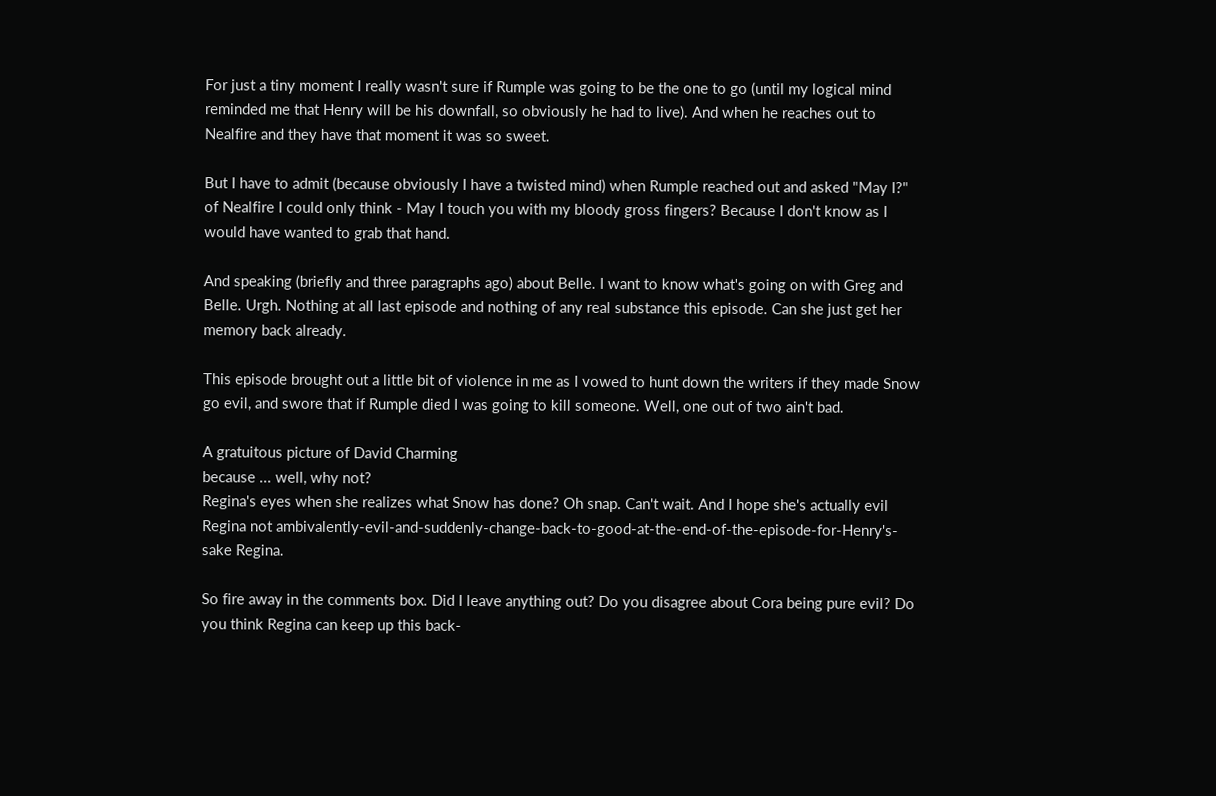For just a tiny moment I really wasn't sure if Rumple was going to be the one to go (until my logical mind reminded me that Henry will be his downfall, so obviously he had to live). And when he reaches out to Nealfire and they have that moment it was so sweet.

But I have to admit (because obviously I have a twisted mind) when Rumple reached out and asked "May I?" of Nealfire I could only think - May I touch you with my bloody gross fingers? Because I don't know as I would have wanted to grab that hand.

And speaking (briefly and three paragraphs ago) about Belle. I want to know what's going on with Greg and Belle. Urgh. Nothing at all last episode and nothing of any real substance this episode. Can she just get her memory back already.

This episode brought out a little bit of violence in me as I vowed to hunt down the writers if they made Snow go evil, and swore that if Rumple died I was going to kill someone. Well, one out of two ain't bad.

A gratuitous picture of David Charming
because ... well, why not?
Regina's eyes when she realizes what Snow has done? Oh snap. Can't wait. And I hope she's actually evil Regina not ambivalently-evil-and-suddenly-change-back-to-good-at-the-end-of-the-episode-for-Henry's-sake Regina.

So fire away in the comments box. Did I leave anything out? Do you disagree about Cora being pure evil? Do you think Regina can keep up this back-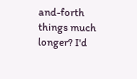and-forth things much longer? I'd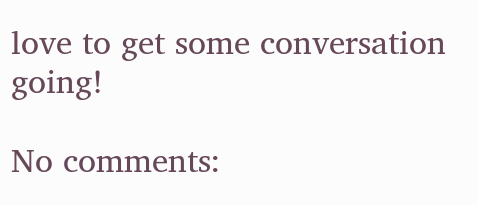love to get some conversation going!

No comments: